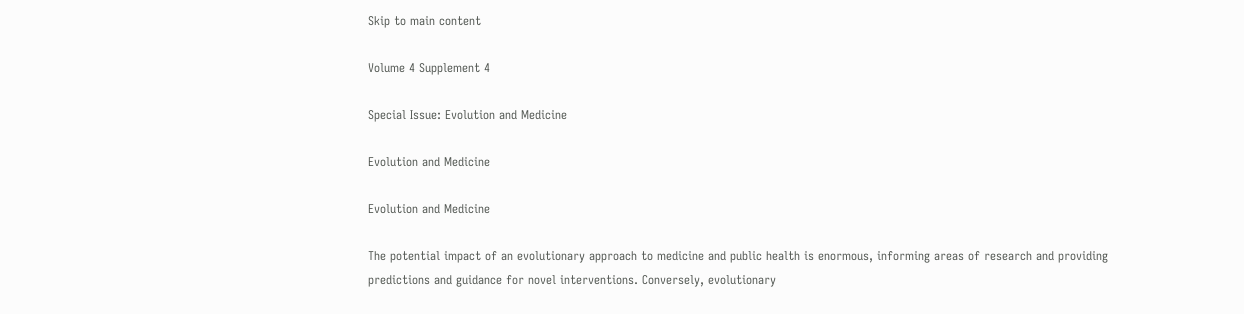Skip to main content

Volume 4 Supplement 4

Special Issue: Evolution and Medicine

Evolution and Medicine

Evolution and Medicine

The potential impact of an evolutionary approach to medicine and public health is enormous, informing areas of research and providing predictions and guidance for novel interventions. Conversely, evolutionary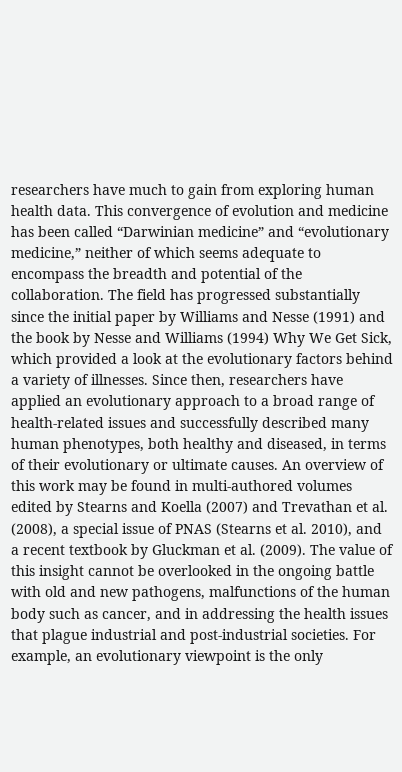researchers have much to gain from exploring human health data. This convergence of evolution and medicine has been called “Darwinian medicine” and “evolutionary medicine,” neither of which seems adequate to encompass the breadth and potential of the collaboration. The field has progressed substantially since the initial paper by Williams and Nesse (1991) and the book by Nesse and Williams (1994) Why We Get Sick, which provided a look at the evolutionary factors behind a variety of illnesses. Since then, researchers have applied an evolutionary approach to a broad range of health-related issues and successfully described many human phenotypes, both healthy and diseased, in terms of their evolutionary or ultimate causes. An overview of this work may be found in multi-authored volumes edited by Stearns and Koella (2007) and Trevathan et al. (2008), a special issue of PNAS (Stearns et al. 2010), and a recent textbook by Gluckman et al. (2009). The value of this insight cannot be overlooked in the ongoing battle with old and new pathogens, malfunctions of the human body such as cancer, and in addressing the health issues that plague industrial and post-industrial societies. For example, an evolutionary viewpoint is the only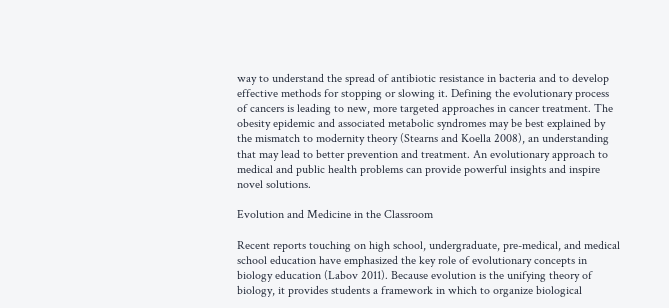way to understand the spread of antibiotic resistance in bacteria and to develop effective methods for stopping or slowing it. Defining the evolutionary process of cancers is leading to new, more targeted approaches in cancer treatment. The obesity epidemic and associated metabolic syndromes may be best explained by the mismatch to modernity theory (Stearns and Koella 2008), an understanding that may lead to better prevention and treatment. An evolutionary approach to medical and public health problems can provide powerful insights and inspire novel solutions.

Evolution and Medicine in the Classroom

Recent reports touching on high school, undergraduate, pre-medical, and medical school education have emphasized the key role of evolutionary concepts in biology education (Labov 2011). Because evolution is the unifying theory of biology, it provides students a framework in which to organize biological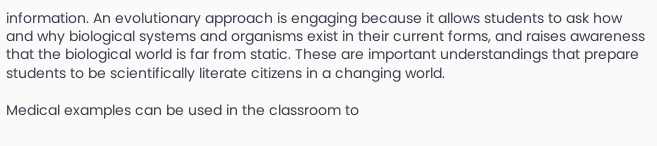information. An evolutionary approach is engaging because it allows students to ask how and why biological systems and organisms exist in their current forms, and raises awareness that the biological world is far from static. These are important understandings that prepare students to be scientifically literate citizens in a changing world.

Medical examples can be used in the classroom to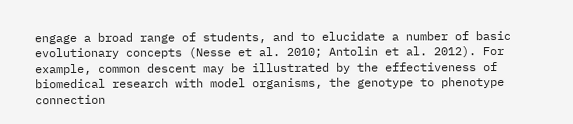engage a broad range of students, and to elucidate a number of basic evolutionary concepts (Nesse et al. 2010; Antolin et al. 2012). For example, common descent may be illustrated by the effectiveness of biomedical research with model organisms, the genotype to phenotype connection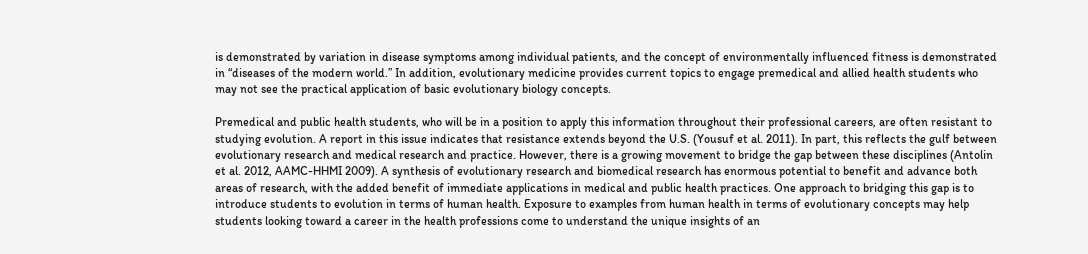is demonstrated by variation in disease symptoms among individual patients, and the concept of environmentally influenced fitness is demonstrated in “diseases of the modern world.” In addition, evolutionary medicine provides current topics to engage premedical and allied health students who may not see the practical application of basic evolutionary biology concepts.

Premedical and public health students, who will be in a position to apply this information throughout their professional careers, are often resistant to studying evolution. A report in this issue indicates that resistance extends beyond the U.S. (Yousuf et al. 2011). In part, this reflects the gulf between evolutionary research and medical research and practice. However, there is a growing movement to bridge the gap between these disciplines (Antolin et al. 2012, AAMC-HHMI 2009). A synthesis of evolutionary research and biomedical research has enormous potential to benefit and advance both areas of research, with the added benefit of immediate applications in medical and public health practices. One approach to bridging this gap is to introduce students to evolution in terms of human health. Exposure to examples from human health in terms of evolutionary concepts may help students looking toward a career in the health professions come to understand the unique insights of an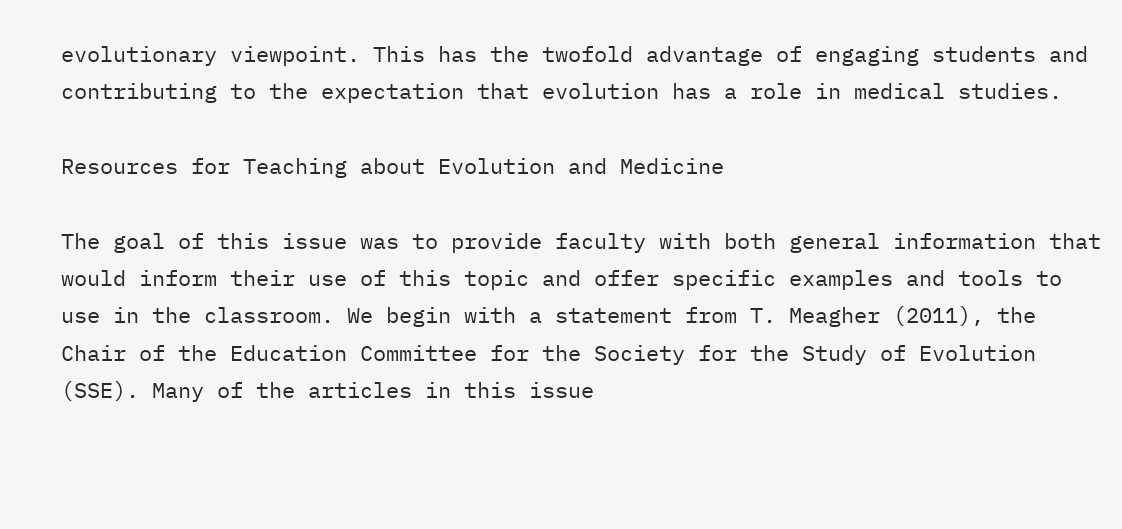evolutionary viewpoint. This has the twofold advantage of engaging students and contributing to the expectation that evolution has a role in medical studies.

Resources for Teaching about Evolution and Medicine

The goal of this issue was to provide faculty with both general information that would inform their use of this topic and offer specific examples and tools to use in the classroom. We begin with a statement from T. Meagher (2011), the Chair of the Education Committee for the Society for the Study of Evolution (SSE). Many of the articles in this issue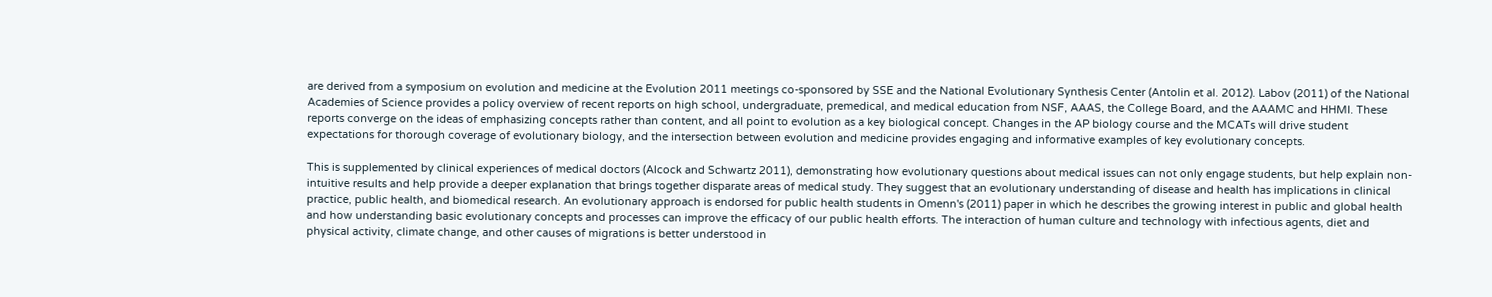are derived from a symposium on evolution and medicine at the Evolution 2011 meetings co-sponsored by SSE and the National Evolutionary Synthesis Center (Antolin et al. 2012). Labov (2011) of the National Academies of Science provides a policy overview of recent reports on high school, undergraduate, premedical, and medical education from NSF, AAAS, the College Board, and the AAAMC and HHMI. These reports converge on the ideas of emphasizing concepts rather than content, and all point to evolution as a key biological concept. Changes in the AP biology course and the MCATs will drive student expectations for thorough coverage of evolutionary biology, and the intersection between evolution and medicine provides engaging and informative examples of key evolutionary concepts.

This is supplemented by clinical experiences of medical doctors (Alcock and Schwartz 2011), demonstrating how evolutionary questions about medical issues can not only engage students, but help explain non-intuitive results and help provide a deeper explanation that brings together disparate areas of medical study. They suggest that an evolutionary understanding of disease and health has implications in clinical practice, public health, and biomedical research. An evolutionary approach is endorsed for public health students in Omenn's (2011) paper in which he describes the growing interest in public and global health and how understanding basic evolutionary concepts and processes can improve the efficacy of our public health efforts. The interaction of human culture and technology with infectious agents, diet and physical activity, climate change, and other causes of migrations is better understood in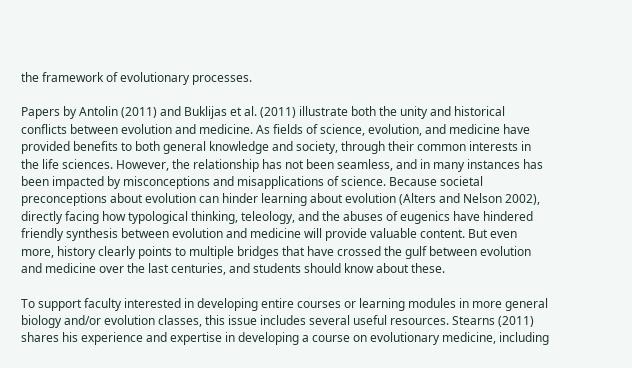the framework of evolutionary processes.

Papers by Antolin (2011) and Buklijas et al. (2011) illustrate both the unity and historical conflicts between evolution and medicine. As fields of science, evolution, and medicine have provided benefits to both general knowledge and society, through their common interests in the life sciences. However, the relationship has not been seamless, and in many instances has been impacted by misconceptions and misapplications of science. Because societal preconceptions about evolution can hinder learning about evolution (Alters and Nelson 2002), directly facing how typological thinking, teleology, and the abuses of eugenics have hindered friendly synthesis between evolution and medicine will provide valuable content. But even more, history clearly points to multiple bridges that have crossed the gulf between evolution and medicine over the last centuries, and students should know about these.

To support faculty interested in developing entire courses or learning modules in more general biology and/or evolution classes, this issue includes several useful resources. Stearns (2011) shares his experience and expertise in developing a course on evolutionary medicine, including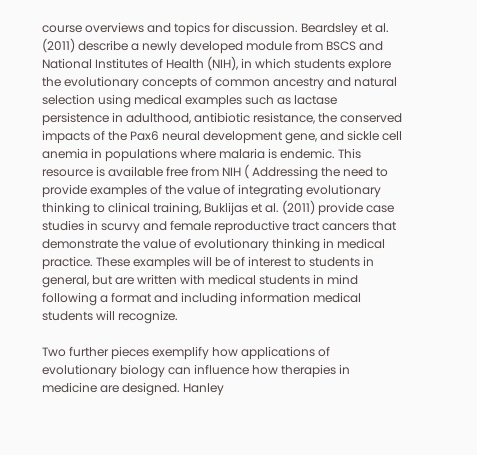course overviews and topics for discussion. Beardsley et al. (2011) describe a newly developed module from BSCS and National Institutes of Health (NIH), in which students explore the evolutionary concepts of common ancestry and natural selection using medical examples such as lactase persistence in adulthood, antibiotic resistance, the conserved impacts of the Pax6 neural development gene, and sickle cell anemia in populations where malaria is endemic. This resource is available free from NIH ( Addressing the need to provide examples of the value of integrating evolutionary thinking to clinical training, Buklijas et al. (2011) provide case studies in scurvy and female reproductive tract cancers that demonstrate the value of evolutionary thinking in medical practice. These examples will be of interest to students in general, but are written with medical students in mind following a format and including information medical students will recognize.

Two further pieces exemplify how applications of evolutionary biology can influence how therapies in medicine are designed. Hanley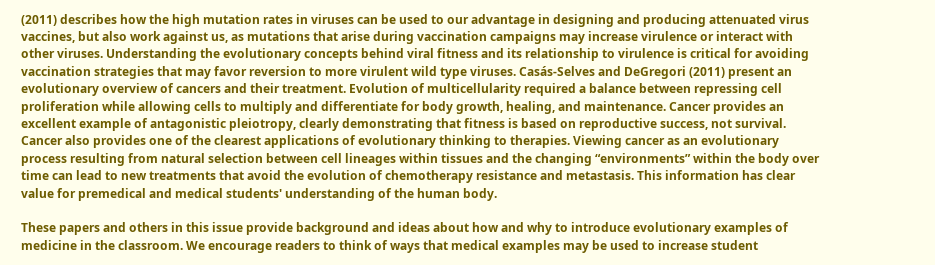(2011) describes how the high mutation rates in viruses can be used to our advantage in designing and producing attenuated virus vaccines, but also work against us, as mutations that arise during vaccination campaigns may increase virulence or interact with other viruses. Understanding the evolutionary concepts behind viral fitness and its relationship to virulence is critical for avoiding vaccination strategies that may favor reversion to more virulent wild type viruses. Casás-Selves and DeGregori (2011) present an evolutionary overview of cancers and their treatment. Evolution of multicellularity required a balance between repressing cell proliferation while allowing cells to multiply and differentiate for body growth, healing, and maintenance. Cancer provides an excellent example of antagonistic pleiotropy, clearly demonstrating that fitness is based on reproductive success, not survival. Cancer also provides one of the clearest applications of evolutionary thinking to therapies. Viewing cancer as an evolutionary process resulting from natural selection between cell lineages within tissues and the changing “environments” within the body over time can lead to new treatments that avoid the evolution of chemotherapy resistance and metastasis. This information has clear value for premedical and medical students' understanding of the human body.

These papers and others in this issue provide background and ideas about how and why to introduce evolutionary examples of medicine in the classroom. We encourage readers to think of ways that medical examples may be used to increase student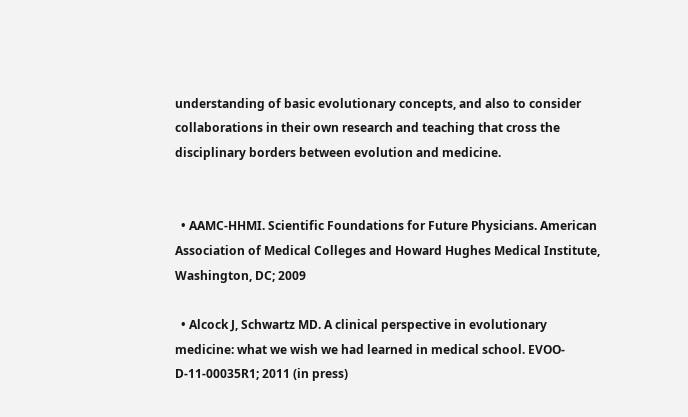understanding of basic evolutionary concepts, and also to consider collaborations in their own research and teaching that cross the disciplinary borders between evolution and medicine.


  • AAMC-HHMI. Scientific Foundations for Future Physicians. American Association of Medical Colleges and Howard Hughes Medical Institute, Washington, DC; 2009

  • Alcock J, Schwartz MD. A clinical perspective in evolutionary medicine: what we wish we had learned in medical school. EVOO-D-11-00035R1; 2011 (in press)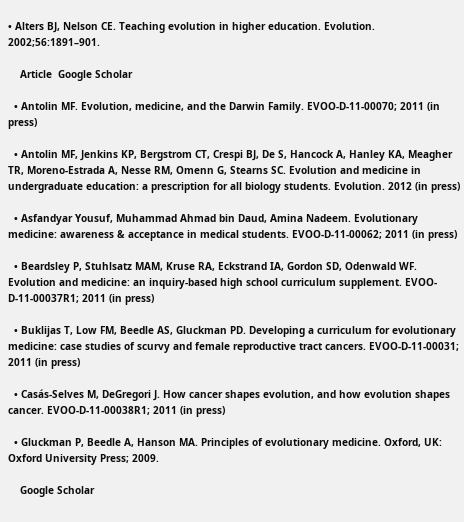• Alters BJ, Nelson CE. Teaching evolution in higher education. Evolution. 2002;56:1891–901.

    Article  Google Scholar

  • Antolin MF. Evolution, medicine, and the Darwin Family. EVOO-D-11-00070; 2011 (in press)

  • Antolin MF, Jenkins KP, Bergstrom CT, Crespi BJ, De S, Hancock A, Hanley KA, Meagher TR, Moreno-Estrada A, Nesse RM, Omenn G, Stearns SC. Evolution and medicine in undergraduate education: a prescription for all biology students. Evolution. 2012 (in press)

  • Asfandyar Yousuf, Muhammad Ahmad bin Daud, Amina Nadeem. Evolutionary medicine: awareness & acceptance in medical students. EVOO-D-11-00062; 2011 (in press)

  • Beardsley P, Stuhlsatz MAM, Kruse RA, Eckstrand IA, Gordon SD, Odenwald WF. Evolution and medicine: an inquiry-based high school curriculum supplement. EVOO-D-11-00037R1; 2011 (in press)

  • Buklijas T, Low FM, Beedle AS, Gluckman PD. Developing a curriculum for evolutionary medicine: case studies of scurvy and female reproductive tract cancers. EVOO-D-11-00031; 2011 (in press)

  • Casás-Selves M, DeGregori J. How cancer shapes evolution, and how evolution shapes cancer. EVOO-D-11-00038R1; 2011 (in press)

  • Gluckman P, Beedle A, Hanson MA. Principles of evolutionary medicine. Oxford, UK: Oxford University Press; 2009.

    Google Scholar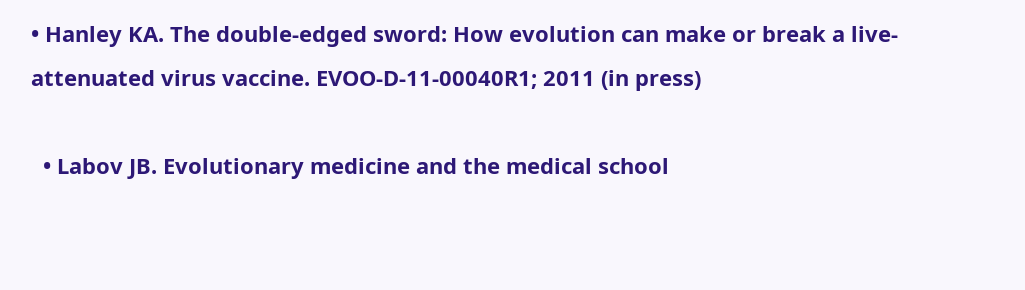• Hanley KA. The double-edged sword: How evolution can make or break a live-attenuated virus vaccine. EVOO-D-11-00040R1; 2011 (in press)

  • Labov JB. Evolutionary medicine and the medical school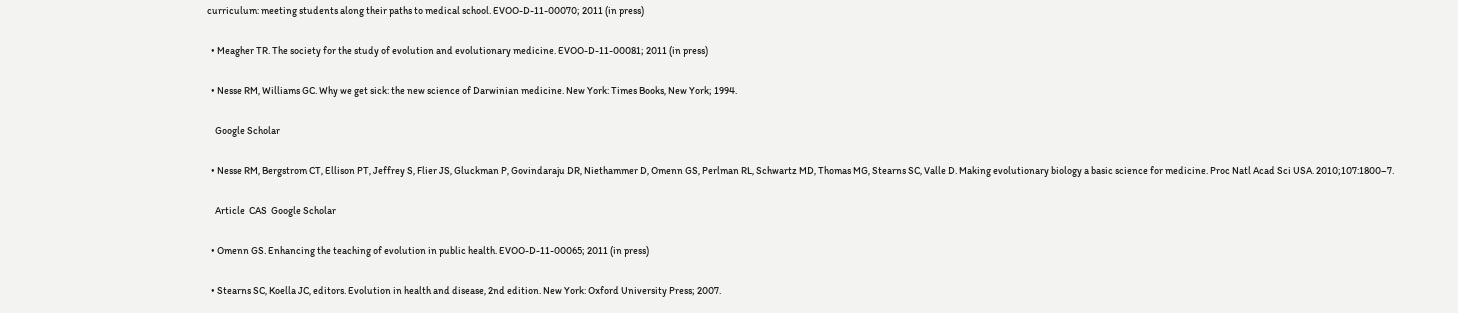curriculum: meeting students along their paths to medical school. EVOO-D-11-00070; 2011 (in press)

  • Meagher TR. The society for the study of evolution and evolutionary medicine. EVOO-D-11-00081; 2011 (in press)

  • Nesse RM, Williams GC. Why we get sick: the new science of Darwinian medicine. New York: Times Books, New York; 1994.

    Google Scholar

  • Nesse RM, Bergstrom CT, Ellison PT, Jeffrey S, Flier JS, Gluckman P, Govindaraju DR, Niethammer D, Omenn GS, Perlman RL, Schwartz MD, Thomas MG, Stearns SC, Valle D. Making evolutionary biology a basic science for medicine. Proc Natl Acad Sci USA. 2010;107:1800–7.

    Article  CAS  Google Scholar

  • Omenn GS. Enhancing the teaching of evolution in public health. EVOO-D-11-00065; 2011 (in press)

  • Stearns SC, Koella JC, editors. Evolution in health and disease, 2nd edition. New York: Oxford University Press; 2007.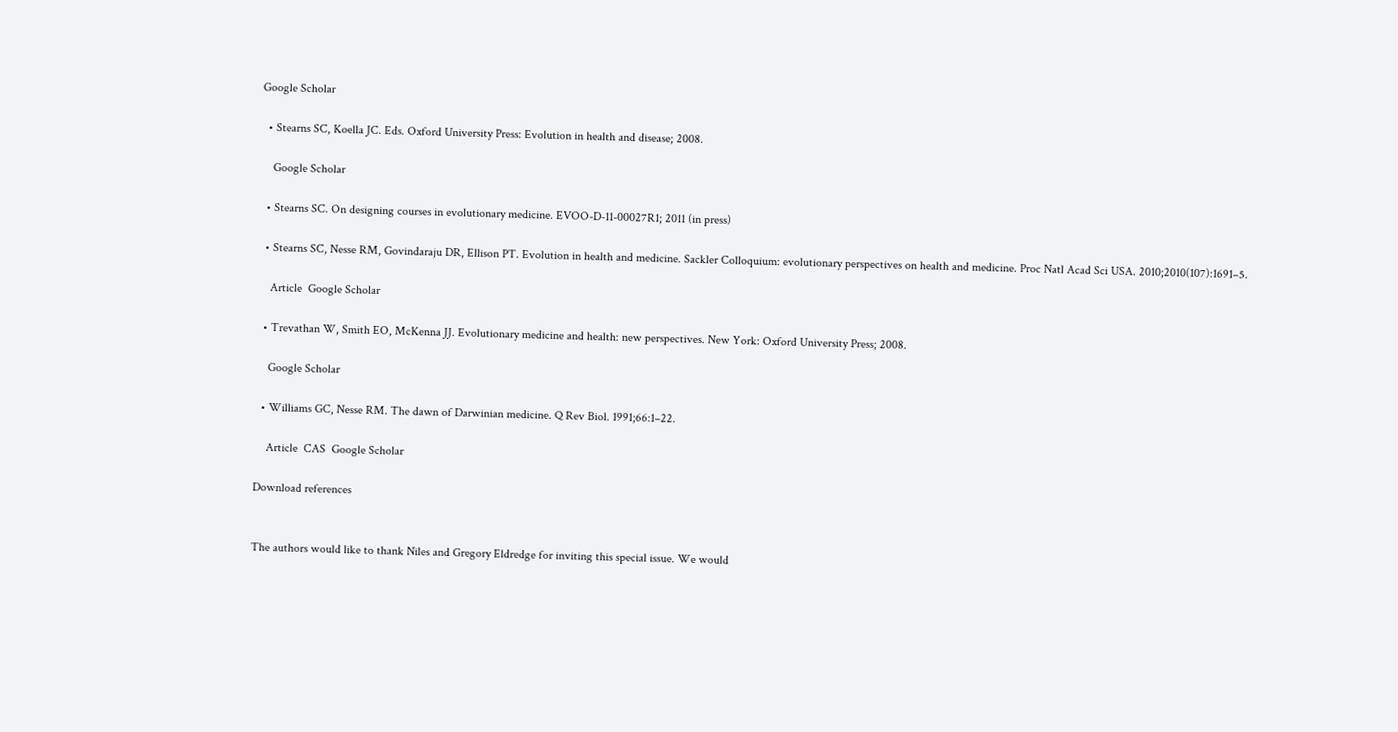Google Scholar

  • Stearns SC, Koella JC. Eds. Oxford University Press: Evolution in health and disease; 2008.

    Google Scholar

  • Stearns SC. On designing courses in evolutionary medicine. EVOO-D-11-00027R1; 2011 (in press)

  • Stearns SC, Nesse RM, Govindaraju DR, Ellison PT. Evolution in health and medicine. Sackler Colloquium: evolutionary perspectives on health and medicine. Proc Natl Acad Sci USA. 2010;2010(107):1691–5.

    Article  Google Scholar

  • Trevathan W, Smith EO, McKenna JJ. Evolutionary medicine and health: new perspectives. New York: Oxford University Press; 2008.

    Google Scholar

  • Williams GC, Nesse RM. The dawn of Darwinian medicine. Q Rev Biol. 1991;66:1–22.

    Article  CAS  Google Scholar

Download references


The authors would like to thank Niles and Gregory Eldredge for inviting this special issue. We would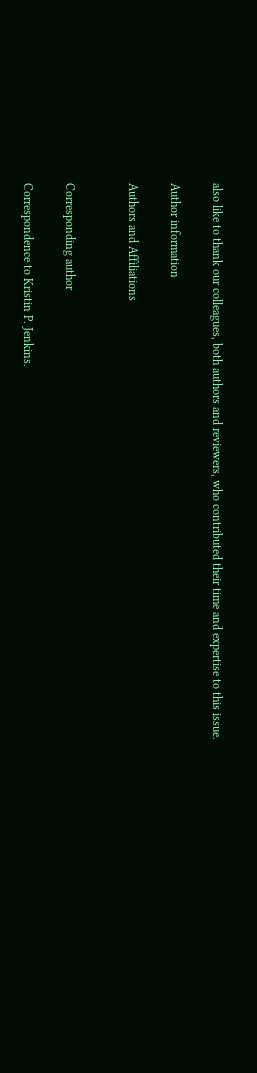also like to thank our colleagues, both authors and reviewers, who contributed their time and expertise to this issue.

Author information

Authors and Affiliations


Corresponding author

Correspondence to Kristin P. Jenkins.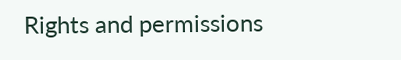Rights and permissions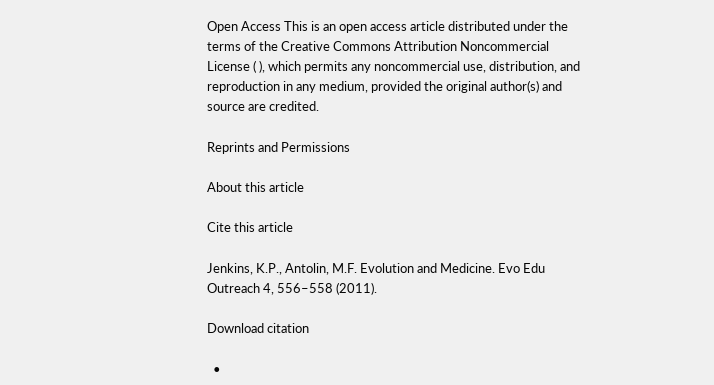Open Access This is an open access article distributed under the terms of the Creative Commons Attribution Noncommercial License ( ), which permits any noncommercial use, distribution, and reproduction in any medium, provided the original author(s) and source are credited.

Reprints and Permissions

About this article

Cite this article

Jenkins, K.P., Antolin, M.F. Evolution and Medicine. Evo Edu Outreach 4, 556–558 (2011).

Download citation

  •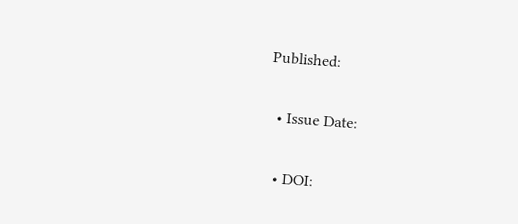Published:

  • Issue Date:

  • DOI: